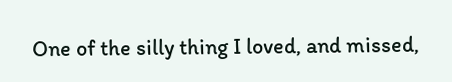One of the silly thing I loved, and missed,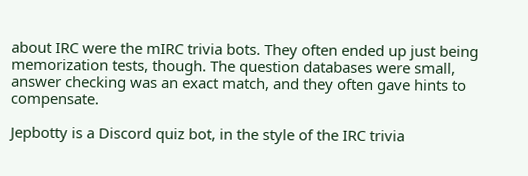about IRC were the mIRC trivia bots. They often ended up just being memorization tests, though. The question databases were small, answer checking was an exact match, and they often gave hints to compensate.

Jepbotty is a Discord quiz bot, in the style of the IRC trivia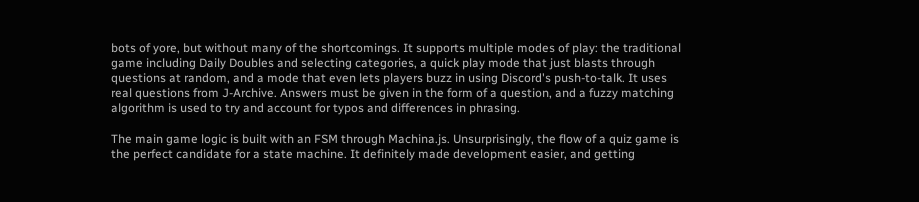bots of yore, but without many of the shortcomings. It supports multiple modes of play: the traditional game including Daily Doubles and selecting categories, a quick play mode that just blasts through questions at random, and a mode that even lets players buzz in using Discord's push-to-talk. It uses real questions from J-Archive. Answers must be given in the form of a question, and a fuzzy matching algorithm is used to try and account for typos and differences in phrasing.

The main game logic is built with an FSM through Machina.js. Unsurprisingly, the flow of a quiz game is the perfect candidate for a state machine. It definitely made development easier, and getting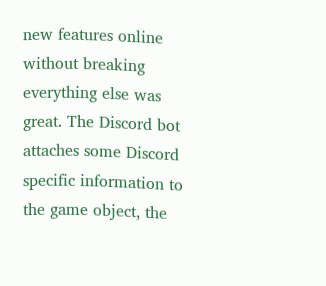new features online without breaking everything else was great. The Discord bot attaches some Discord specific information to the game object, the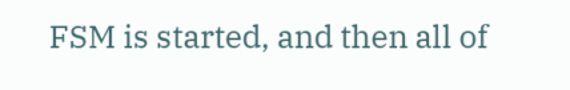FSM is started, and then all of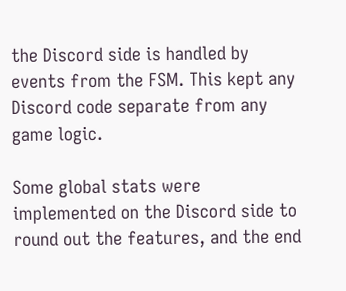the Discord side is handled by events from the FSM. This kept any Discord code separate from any game logic.

Some global stats were implemented on the Discord side to round out the features, and the end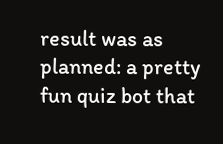result was as planned: a pretty fun quiz bot that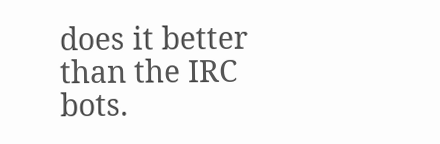does it better than the IRC bots.